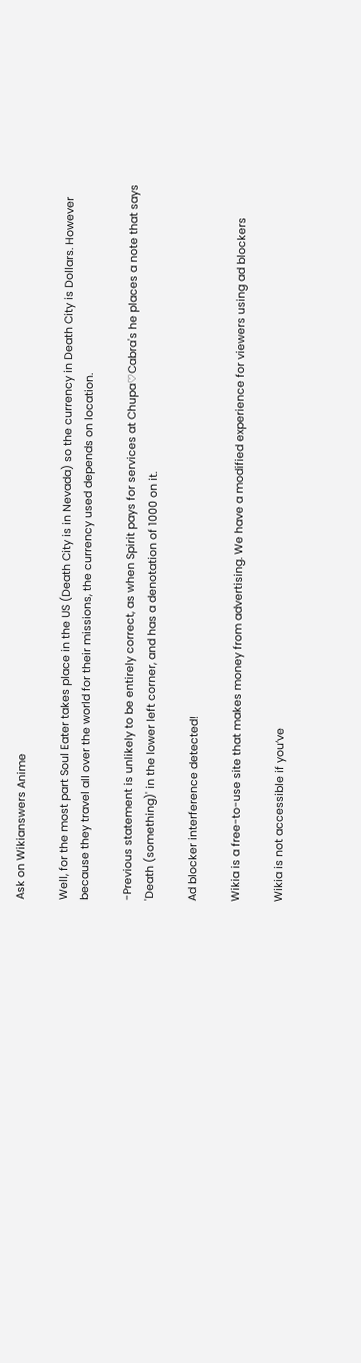Ask on Wikianswers Anime

Well, for the most part Soul Eater takes place in the US (Death City is in Nevada) so the currency in Death City is Dollars. However because they travel all over the world for their missions, the currency used depends on location.

-Previous statement is unlikely to be entirely correct, as when Spirit pays for services at Chupa♡Cabra's he places a note that says 'Death (something)' in the lower left corner, and has a denotation of 1000 on it.

Ad blocker interference detected!

Wikia is a free-to-use site that makes money from advertising. We have a modified experience for viewers using ad blockers

Wikia is not accessible if you’ve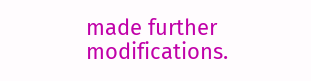made further modifications.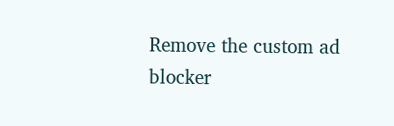Remove the custom ad blocker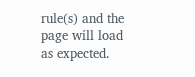rule(s) and the page will load as expected.